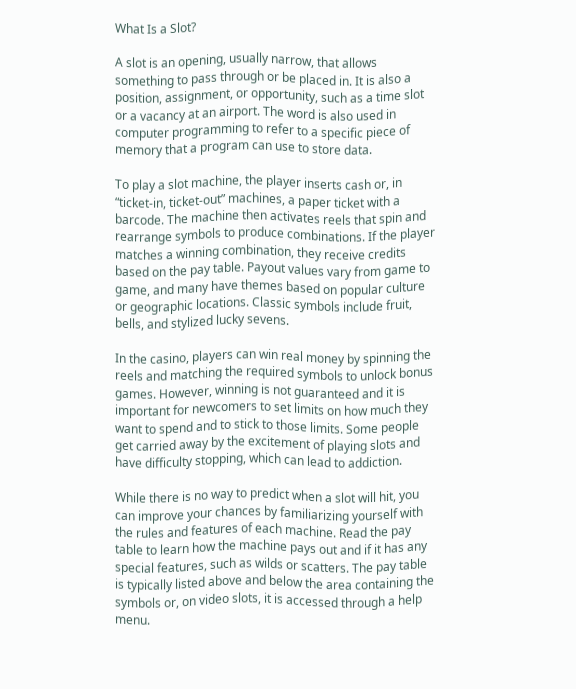What Is a Slot?

A slot is an opening, usually narrow, that allows something to pass through or be placed in. It is also a position, assignment, or opportunity, such as a time slot or a vacancy at an airport. The word is also used in computer programming to refer to a specific piece of memory that a program can use to store data.

To play a slot machine, the player inserts cash or, in “ticket-in, ticket-out” machines, a paper ticket with a barcode. The machine then activates reels that spin and rearrange symbols to produce combinations. If the player matches a winning combination, they receive credits based on the pay table. Payout values vary from game to game, and many have themes based on popular culture or geographic locations. Classic symbols include fruit, bells, and stylized lucky sevens.

In the casino, players can win real money by spinning the reels and matching the required symbols to unlock bonus games. However, winning is not guaranteed and it is important for newcomers to set limits on how much they want to spend and to stick to those limits. Some people get carried away by the excitement of playing slots and have difficulty stopping, which can lead to addiction.

While there is no way to predict when a slot will hit, you can improve your chances by familiarizing yourself with the rules and features of each machine. Read the pay table to learn how the machine pays out and if it has any special features, such as wilds or scatters. The pay table is typically listed above and below the area containing the symbols or, on video slots, it is accessed through a help menu.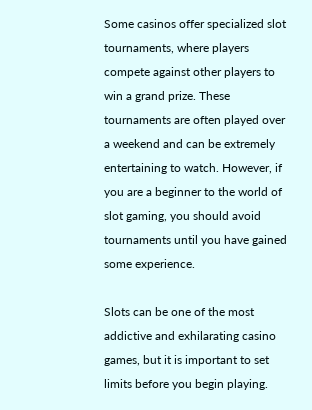Some casinos offer specialized slot tournaments, where players compete against other players to win a grand prize. These tournaments are often played over a weekend and can be extremely entertaining to watch. However, if you are a beginner to the world of slot gaming, you should avoid tournaments until you have gained some experience.

Slots can be one of the most addictive and exhilarating casino games, but it is important to set limits before you begin playing.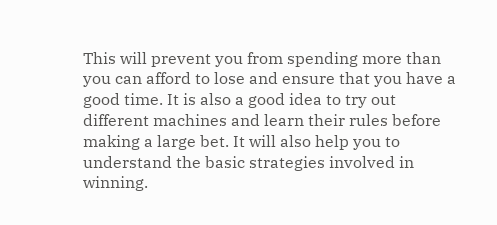This will prevent you from spending more than you can afford to lose and ensure that you have a good time. It is also a good idea to try out different machines and learn their rules before making a large bet. It will also help you to understand the basic strategies involved in winning.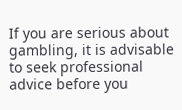If you are serious about gambling, it is advisable to seek professional advice before you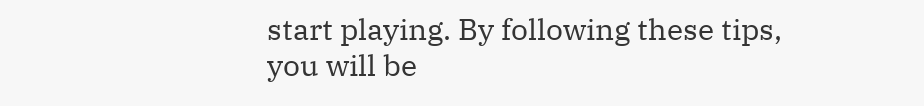start playing. By following these tips, you will be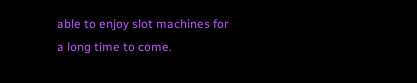able to enjoy slot machines for a long time to come.